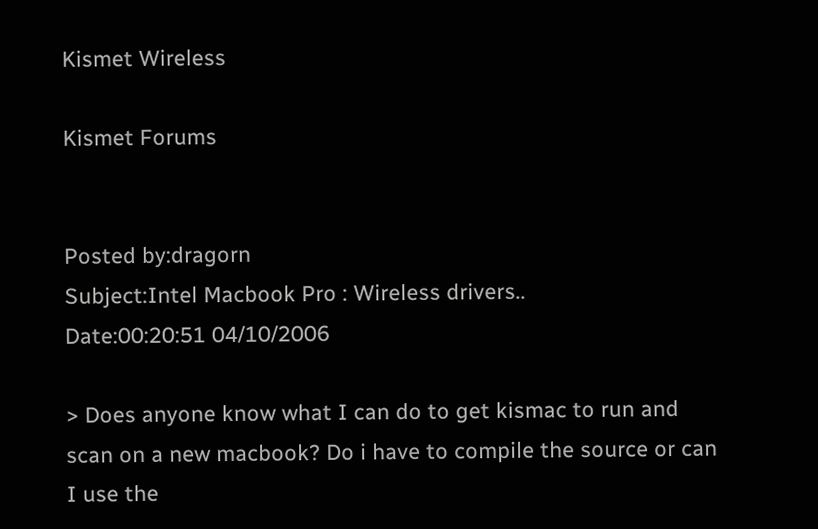Kismet Wireless

Kismet Forums


Posted by:dragorn
Subject:Intel Macbook Pro : Wireless drivers..
Date:00:20:51 04/10/2006

> Does anyone know what I can do to get kismac to run and scan on a new macbook? Do i have to compile the source or can I use the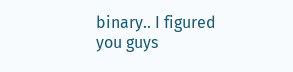binary.. I figured you guys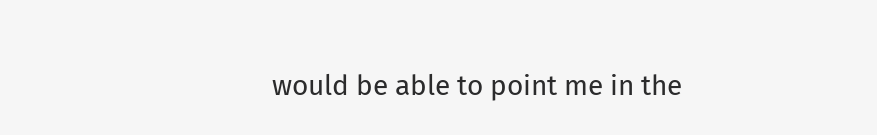would be able to point me in the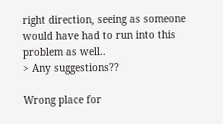right direction, seeing as someone would have had to run into this problem as well..
> Any suggestions??

Wrong place for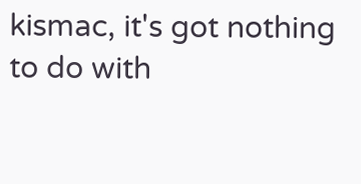kismac, it's got nothing to do with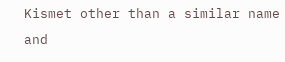Kismet other than a similar name and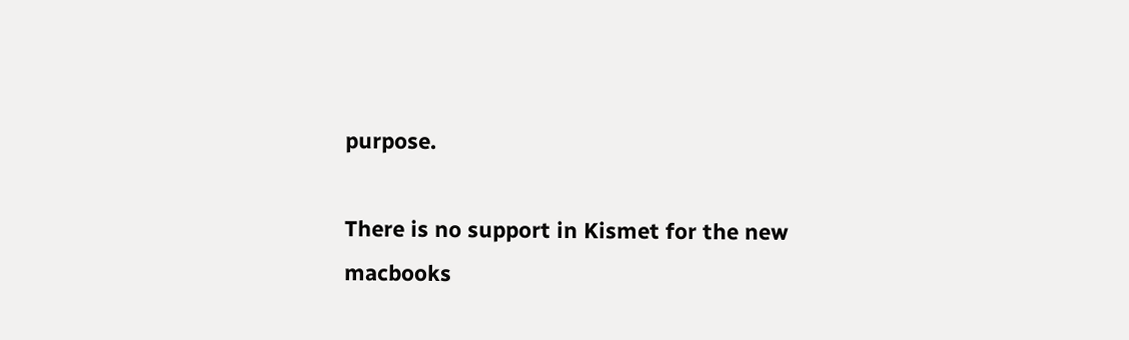purpose.

There is no support in Kismet for the new macbooks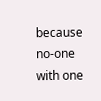because no-one with one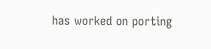has worked on porting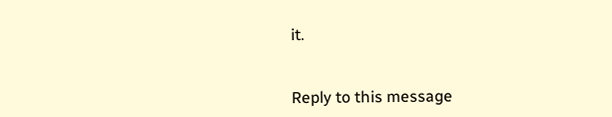it.


Reply to this message